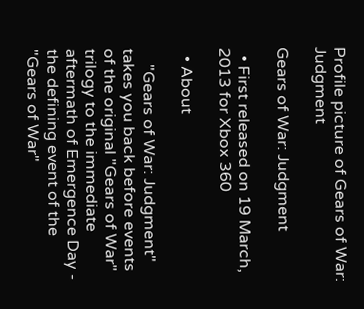Profile picture of Gears of War: Judgment

Gears of War: Judgment

  • First released on 19 March, 2013 for Xbox 360

  • About

    "Gears of War: Judgment" takes you back before events of the original "Gears of War" trilogy to the immediate aftermath of Emergence Day - the defining event of the "Gears of War"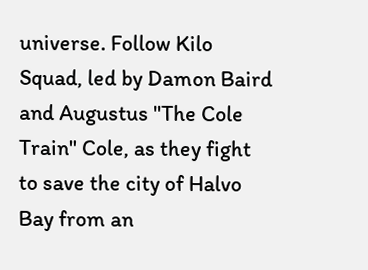universe. Follow Kilo Squad, led by Damon Baird and Augustus "The Cole Train" Cole, as they fight to save the city of Halvo Bay from an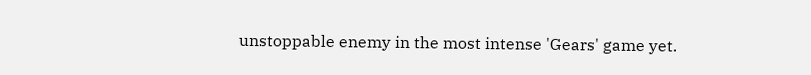unstoppable enemy in the most intense 'Gears' game yet.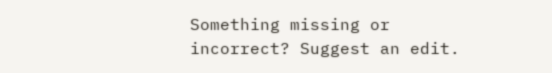Something missing or incorrect? Suggest an edit.